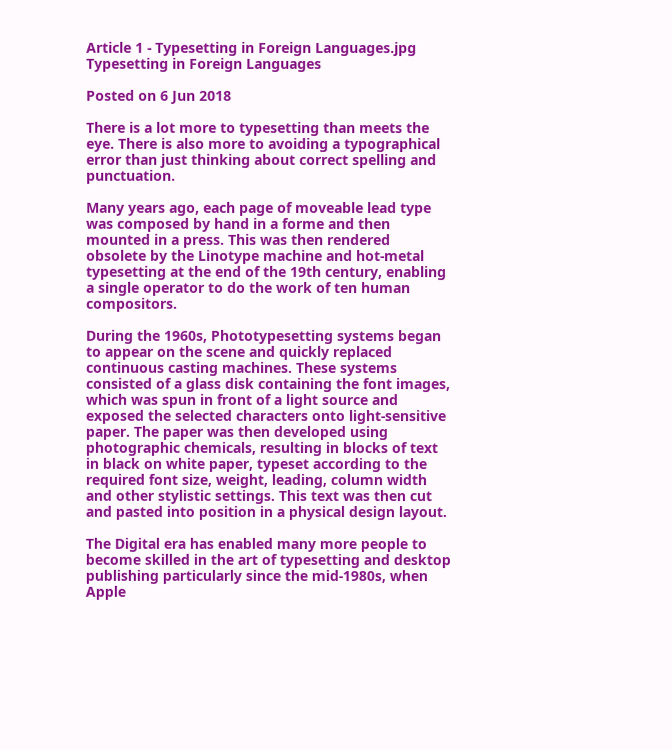Article 1 - Typesetting in Foreign Languages.jpg
Typesetting in Foreign Languages

Posted on 6 Jun 2018

There is a lot more to typesetting than meets the eye. There is also more to avoiding a typographical error than just thinking about correct spelling and punctuation.

Many years ago, each page of moveable lead type was composed by hand in a forme and then mounted in a press. This was then rendered obsolete by the Linotype machine and hot-metal typesetting at the end of the 19th century, enabling a single operator to do the work of ten human compositors.

During the 1960s, Phototypesetting systems began to appear on the scene and quickly replaced continuous casting machines. These systems consisted of a glass disk containing the font images, which was spun in front of a light source and exposed the selected characters onto light-sensitive paper. The paper was then developed using photographic chemicals, resulting in blocks of text in black on white paper, typeset according to the required font size, weight, leading, column width and other stylistic settings. This text was then cut and pasted into position in a physical design layout.

The Digital era has enabled many more people to become skilled in the art of typesetting and desktop publishing particularly since the mid-1980s, when Apple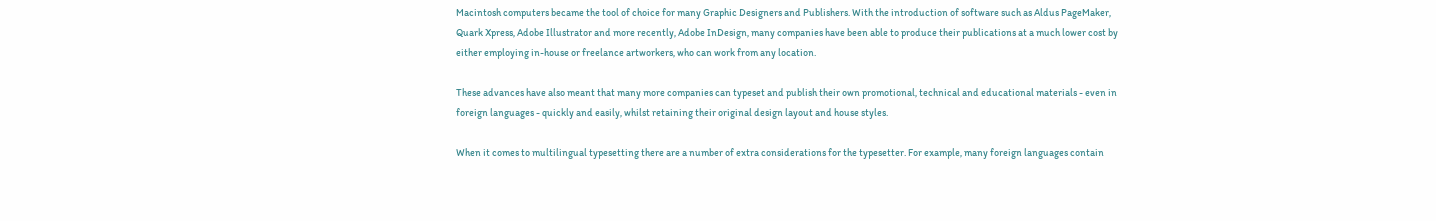Macintosh computers became the tool of choice for many Graphic Designers and Publishers. With the introduction of software such as Aldus PageMaker, Quark Xpress, Adobe Illustrator and more recently, Adobe InDesign, many companies have been able to produce their publications at a much lower cost by either employing in-house or freelance artworkers, who can work from any location.

These advances have also meant that many more companies can typeset and publish their own promotional, technical and educational materials - even in foreign languages - quickly and easily, whilst retaining their original design layout and house styles.

When it comes to multilingual typesetting there are a number of extra considerations for the typesetter. For example, many foreign languages contain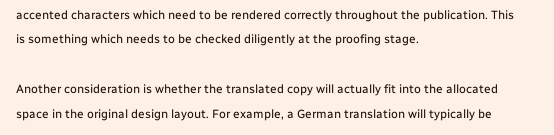accented characters which need to be rendered correctly throughout the publication. This is something which needs to be checked diligently at the proofing stage.

Another consideration is whether the translated copy will actually fit into the allocated space in the original design layout. For example, a German translation will typically be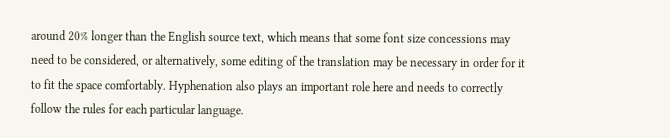around 20% longer than the English source text, which means that some font size concessions may need to be considered, or alternatively, some editing of the translation may be necessary in order for it to fit the space comfortably. Hyphenation also plays an important role here and needs to correctly follow the rules for each particular language.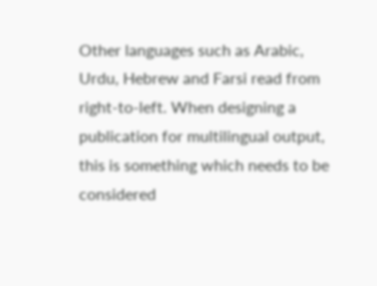Other languages such as Arabic, Urdu, Hebrew and Farsi read from right-to-left. When designing a publication for multilingual output, this is something which needs to be considered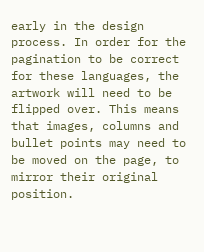early in the design process. In order for the pagination to be correct for these languages, the artwork will need to be flipped over. This means that images, columns and bullet points may need to be moved on the page, to mirror their original position.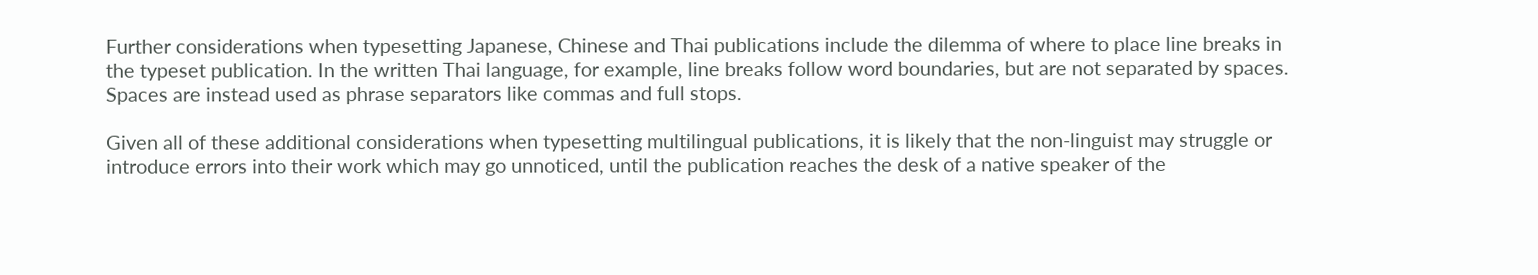Further considerations when typesetting Japanese, Chinese and Thai publications include the dilemma of where to place line breaks in the typeset publication. In the written Thai language, for example, line breaks follow word boundaries, but are not separated by spaces. Spaces are instead used as phrase separators like commas and full stops.

Given all of these additional considerations when typesetting multilingual publications, it is likely that the non-linguist may struggle or introduce errors into their work which may go unnoticed, until the publication reaches the desk of a native speaker of the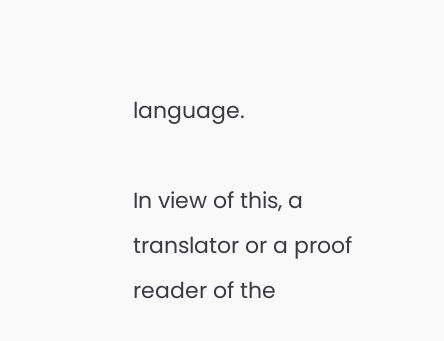language.

In view of this, a translator or a proof reader of the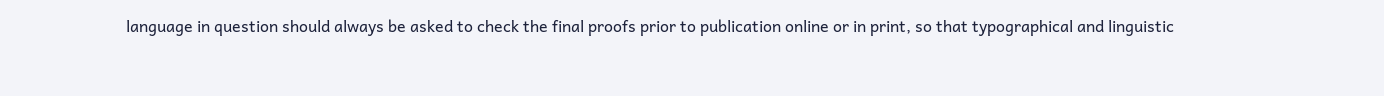language in question should always be asked to check the final proofs prior to publication online or in print, so that typographical and linguistic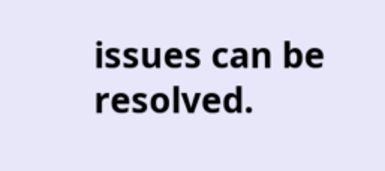issues can be resolved.